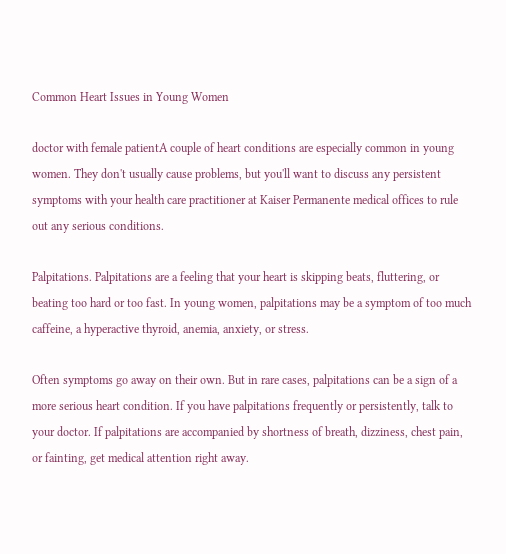Common Heart Issues in Young Women

doctor with female patientA couple of heart conditions are especially common in young women. They don't usually cause problems, but you'll want to discuss any persistent symptoms with your health care practitioner at Kaiser Permanente medical offices to rule out any serious conditions.

Palpitations. Palpitations are a feeling that your heart is skipping beats, fluttering, or beating too hard or too fast. In young women, palpitations may be a symptom of too much caffeine, a hyperactive thyroid, anemia, anxiety, or stress.

Often symptoms go away on their own. But in rare cases, palpitations can be a sign of a more serious heart condition. If you have palpitations frequently or persistently, talk to your doctor. If palpitations are accompanied by shortness of breath, dizziness, chest pain, or fainting, get medical attention right away.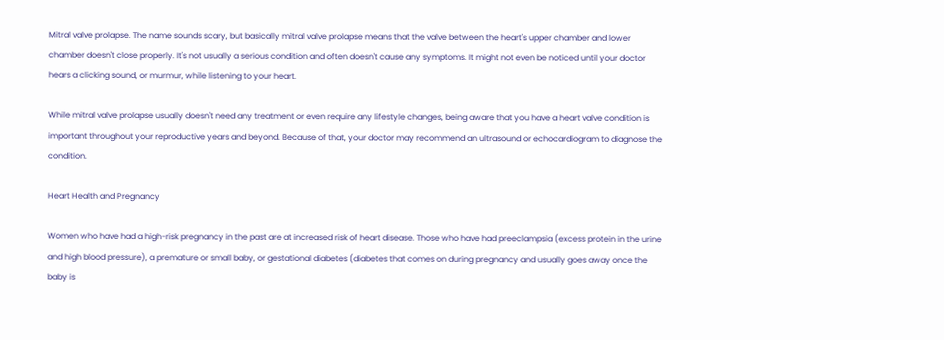Mitral valve prolapse. The name sounds scary, but basically mitral valve prolapse means that the valve between the heart's upper chamber and lower chamber doesn't close properly. It's not usually a serious condition and often doesn't cause any symptoms. It might not even be noticed until your doctor hears a clicking sound, or murmur, while listening to your heart.

While mitral valve prolapse usually doesn't need any treatment or even require any lifestyle changes, being aware that you have a heart valve condition is important throughout your reproductive years and beyond. Because of that, your doctor may recommend an ultrasound or echocardiogram to diagnose the condition.

Heart Health and Pregnancy

Women who have had a high-risk pregnancy in the past are at increased risk of heart disease. Those who have had preeclampsia (excess protein in the urine and high blood pressure), a premature or small baby, or gestational diabetes (diabetes that comes on during pregnancy and usually goes away once the baby is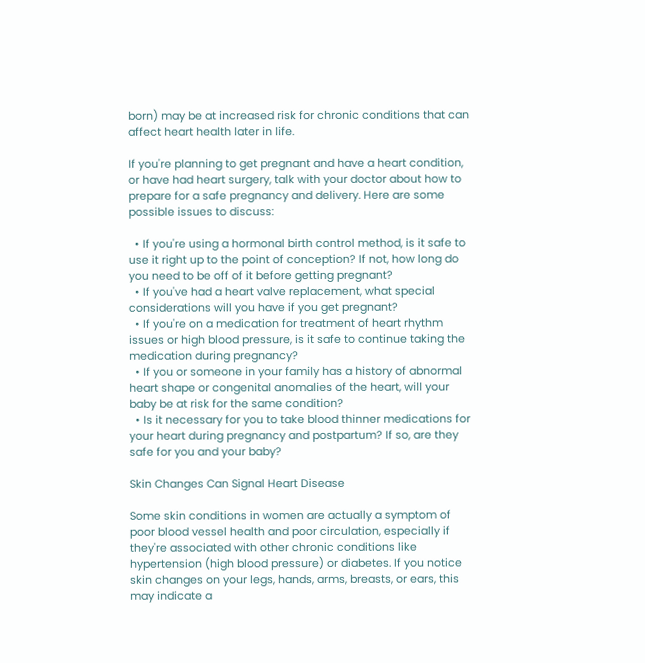born) may be at increased risk for chronic conditions that can affect heart health later in life.

If you're planning to get pregnant and have a heart condition, or have had heart surgery, talk with your doctor about how to prepare for a safe pregnancy and delivery. Here are some possible issues to discuss:

  • If you're using a hormonal birth control method, is it safe to use it right up to the point of conception? If not, how long do you need to be off of it before getting pregnant?
  • If you've had a heart valve replacement, what special considerations will you have if you get pregnant?
  • If you're on a medication for treatment of heart rhythm issues or high blood pressure, is it safe to continue taking the medication during pregnancy?
  • If you or someone in your family has a history of abnormal heart shape or congenital anomalies of the heart, will your baby be at risk for the same condition?
  • Is it necessary for you to take blood thinner medications for your heart during pregnancy and postpartum? If so, are they safe for you and your baby?

Skin Changes Can Signal Heart Disease

Some skin conditions in women are actually a symptom of poor blood vessel health and poor circulation, especially if they're associated with other chronic conditions like hypertension (high blood pressure) or diabetes. If you notice skin changes on your legs, hands, arms, breasts, or ears, this may indicate a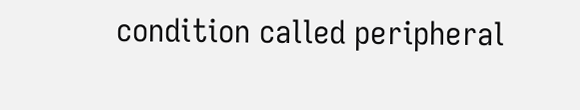condition called peripheral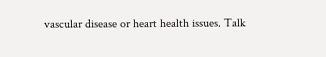vascular disease or heart health issues. Talk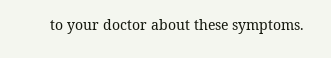to your doctor about these symptoms.